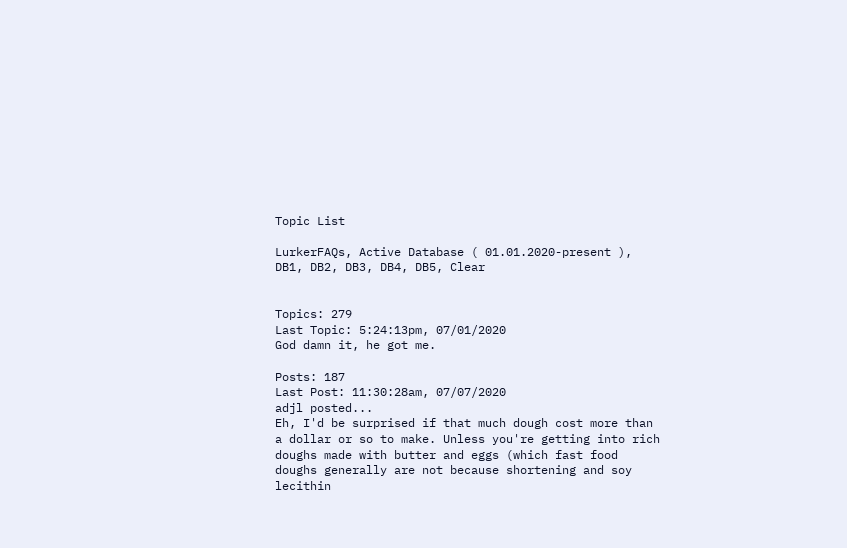Topic List

LurkerFAQs, Active Database ( 01.01.2020-present ), DB1, DB2, DB3, DB4, DB5, Clear


Topics: 279
Last Topic: 5:24:13pm, 07/01/2020
God damn it, he got me.

Posts: 187
Last Post: 11:30:28am, 07/07/2020
adjl posted...
Eh, I'd be surprised if that much dough cost more than a dollar or so to make. Unless you're getting into rich doughs made with butter and eggs (which fast food doughs generally are not because shortening and soy lecithin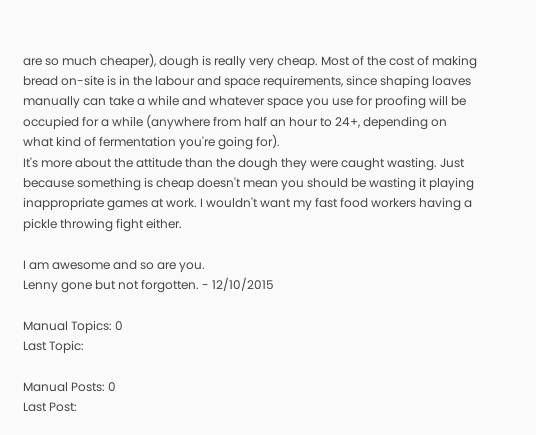are so much cheaper), dough is really very cheap. Most of the cost of making bread on-site is in the labour and space requirements, since shaping loaves manually can take a while and whatever space you use for proofing will be occupied for a while (anywhere from half an hour to 24+, depending on what kind of fermentation you're going for).
It's more about the attitude than the dough they were caught wasting. Just because something is cheap doesn't mean you should be wasting it playing inappropriate games at work. I wouldn't want my fast food workers having a pickle throwing fight either.

I am awesome and so are you.
Lenny gone but not forgotten. - 12/10/2015

Manual Topics: 0
Last Topic:

Manual Posts: 0
Last Post: